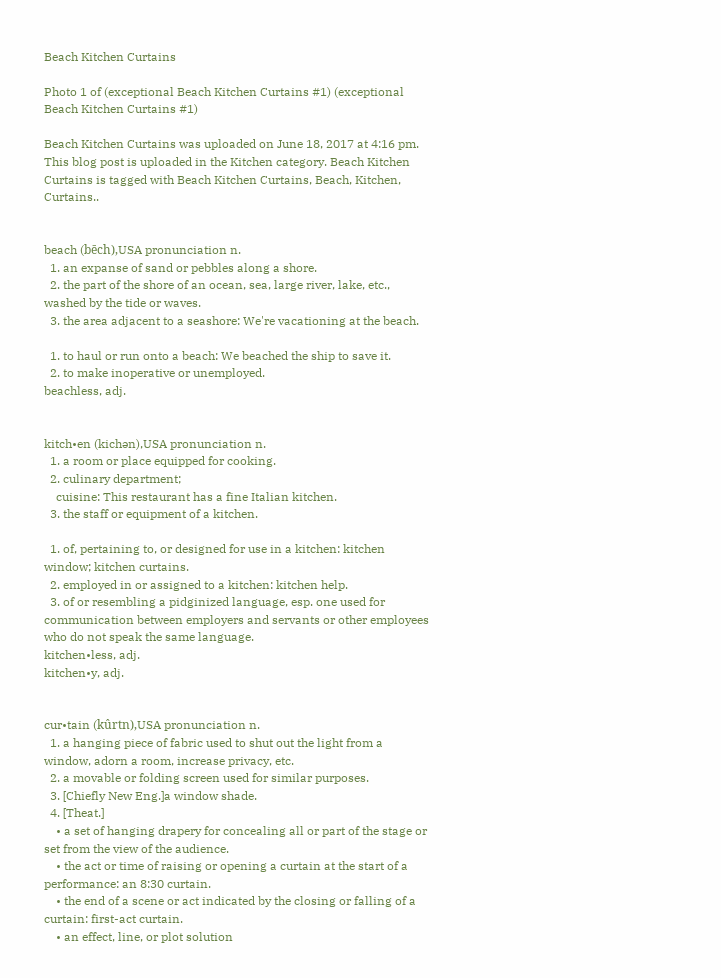Beach Kitchen Curtains

Photo 1 of (exceptional Beach Kitchen Curtains #1) (exceptional Beach Kitchen Curtains #1)

Beach Kitchen Curtains was uploaded on June 18, 2017 at 4:16 pm. This blog post is uploaded in the Kitchen category. Beach Kitchen Curtains is tagged with Beach Kitchen Curtains, Beach, Kitchen, Curtains..


beach (bēch),USA pronunciation n.
  1. an expanse of sand or pebbles along a shore.
  2. the part of the shore of an ocean, sea, large river, lake, etc., washed by the tide or waves.
  3. the area adjacent to a seashore: We're vacationing at the beach.

  1. to haul or run onto a beach: We beached the ship to save it.
  2. to make inoperative or unemployed.
beachless, adj.


kitch•en (kichən),USA pronunciation n.
  1. a room or place equipped for cooking.
  2. culinary department;
    cuisine: This restaurant has a fine Italian kitchen.
  3. the staff or equipment of a kitchen.

  1. of, pertaining to, or designed for use in a kitchen: kitchen window; kitchen curtains.
  2. employed in or assigned to a kitchen: kitchen help.
  3. of or resembling a pidginized language, esp. one used for communication between employers and servants or other employees who do not speak the same language.
kitchen•less, adj.
kitchen•y, adj.


cur•tain (kûrtn),USA pronunciation n.
  1. a hanging piece of fabric used to shut out the light from a window, adorn a room, increase privacy, etc.
  2. a movable or folding screen used for similar purposes.
  3. [Chiefly New Eng.]a window shade.
  4. [Theat.]
    • a set of hanging drapery for concealing all or part of the stage or set from the view of the audience.
    • the act or time of raising or opening a curtain at the start of a performance: an 8:30 curtain.
    • the end of a scene or act indicated by the closing or falling of a curtain: first-act curtain.
    • an effect, line, or plot solution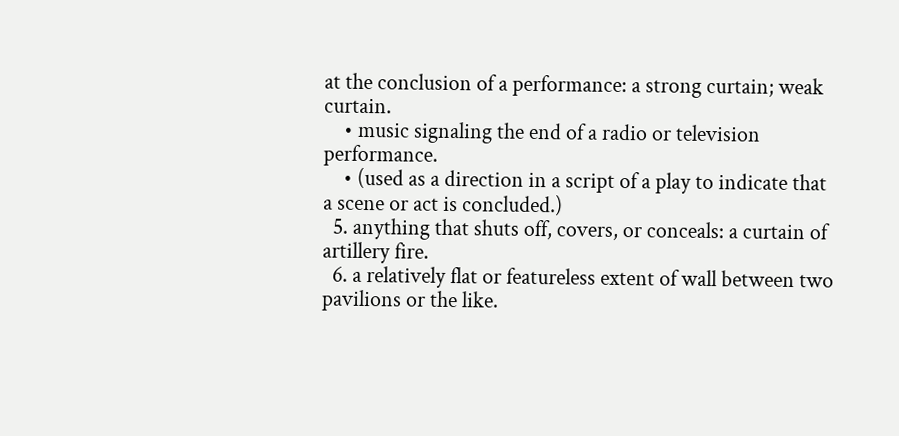at the conclusion of a performance: a strong curtain; weak curtain.
    • music signaling the end of a radio or television performance.
    • (used as a direction in a script of a play to indicate that a scene or act is concluded.)
  5. anything that shuts off, covers, or conceals: a curtain of artillery fire.
  6. a relatively flat or featureless extent of wall between two pavilions or the like.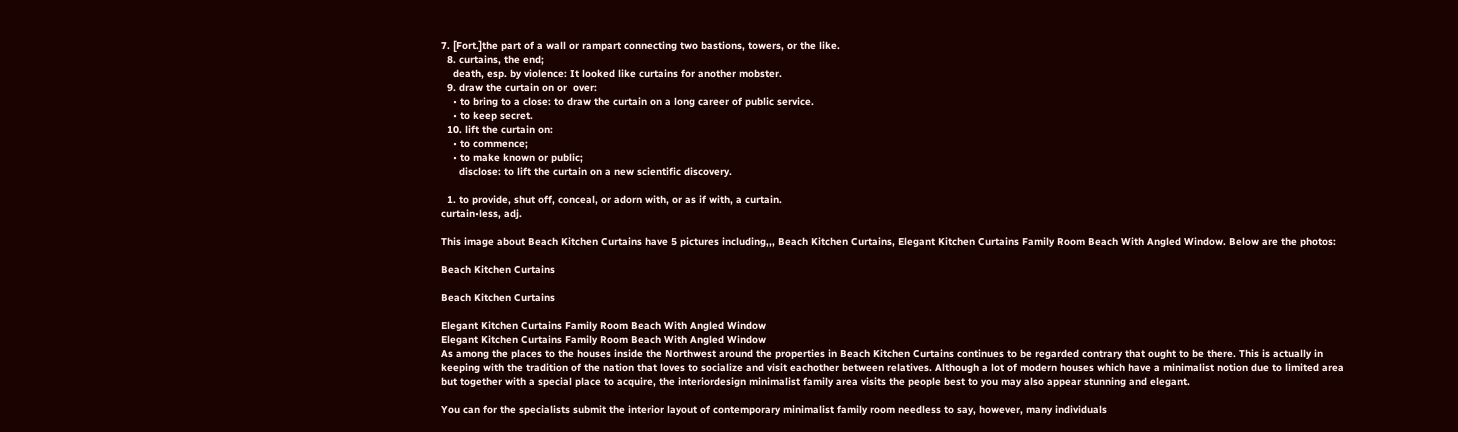7. [Fort.]the part of a wall or rampart connecting two bastions, towers, or the like.
  8. curtains, the end;
    death, esp. by violence: It looked like curtains for another mobster.
  9. draw the curtain on or  over:
    • to bring to a close: to draw the curtain on a long career of public service.
    • to keep secret.
  10. lift the curtain on:
    • to commence;
    • to make known or public;
      disclose: to lift the curtain on a new scientific discovery.

  1. to provide, shut off, conceal, or adorn with, or as if with, a curtain.
curtain•less, adj.

This image about Beach Kitchen Curtains have 5 pictures including,,, Beach Kitchen Curtains, Elegant Kitchen Curtains Family Room Beach With Angled Window. Below are the photos:

Beach Kitchen Curtains

Beach Kitchen Curtains

Elegant Kitchen Curtains Family Room Beach With Angled Window
Elegant Kitchen Curtains Family Room Beach With Angled Window
As among the places to the houses inside the Northwest around the properties in Beach Kitchen Curtains continues to be regarded contrary that ought to be there. This is actually in keeping with the tradition of the nation that loves to socialize and visit eachother between relatives. Although a lot of modern houses which have a minimalist notion due to limited area but together with a special place to acquire, the interiordesign minimalist family area visits the people best to you may also appear stunning and elegant.

You can for the specialists submit the interior layout of contemporary minimalist family room needless to say, however, many individuals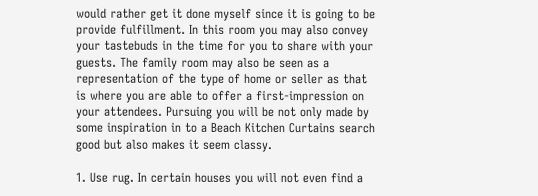would rather get it done myself since it is going to be provide fulfillment. In this room you may also convey your tastebuds in the time for you to share with your guests. The family room may also be seen as a representation of the type of home or seller as that is where you are able to offer a first-impression on your attendees. Pursuing you will be not only made by some inspiration in to a Beach Kitchen Curtains search good but also makes it seem classy.

1. Use rug. In certain houses you will not even find a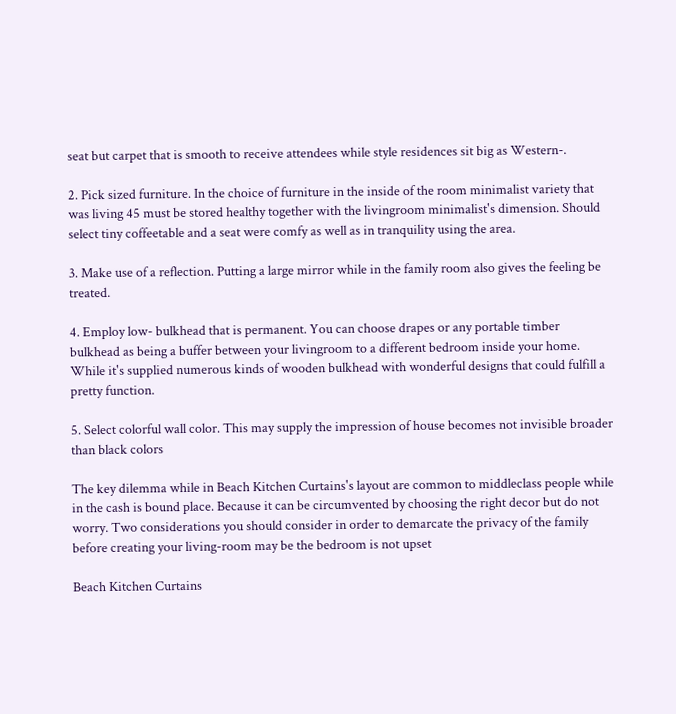seat but carpet that is smooth to receive attendees while style residences sit big as Western-.

2. Pick sized furniture. In the choice of furniture in the inside of the room minimalist variety that was living 45 must be stored healthy together with the livingroom minimalist's dimension. Should select tiny coffeetable and a seat were comfy as well as in tranquility using the area.

3. Make use of a reflection. Putting a large mirror while in the family room also gives the feeling be treated.

4. Employ low- bulkhead that is permanent. You can choose drapes or any portable timber bulkhead as being a buffer between your livingroom to a different bedroom inside your home. While it's supplied numerous kinds of wooden bulkhead with wonderful designs that could fulfill a pretty function.

5. Select colorful wall color. This may supply the impression of house becomes not invisible broader than black colors

The key dilemma while in Beach Kitchen Curtains's layout are common to middleclass people while in the cash is bound place. Because it can be circumvented by choosing the right decor but do not worry. Two considerations you should consider in order to demarcate the privacy of the family before creating your living-room may be the bedroom is not upset

Beach Kitchen Curtains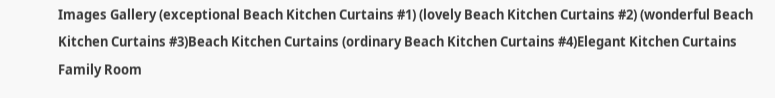Images Gallery (exceptional Beach Kitchen Curtains #1) (lovely Beach Kitchen Curtains #2) (wonderful Beach Kitchen Curtains #3)Beach Kitchen Curtains (ordinary Beach Kitchen Curtains #4)Elegant Kitchen Curtains Family Room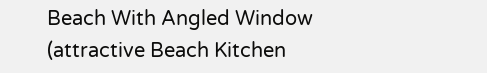Beach With Angled Window (attractive Beach Kitchen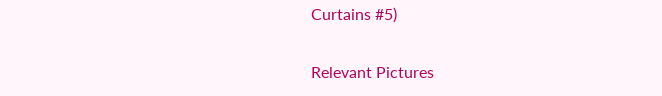Curtains #5)

Relevant Pictures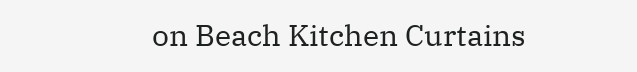on Beach Kitchen Curtains